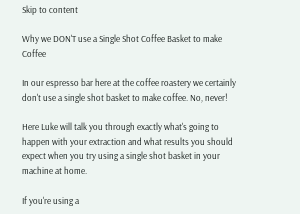Skip to content

Why we DON'T use a Single Shot Coffee Basket to make Coffee

In our espresso bar here at the coffee roastery we certainly don't use a single shot basket to make coffee. No, never!

Here Luke will talk you through exactly what's going to happen with your extraction and what results you should expect when you try using a single shot basket in your machine at home.

If you're using a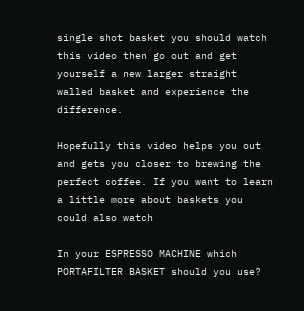single shot basket you should watch this video then go out and get yourself a new larger straight walled basket and experience the difference.

Hopefully this video helps you out and gets you closer to brewing the perfect coffee. If you want to learn a little more about baskets you could also watch

In your ESPRESSO MACHINE which PORTAFILTER BASKET should you use?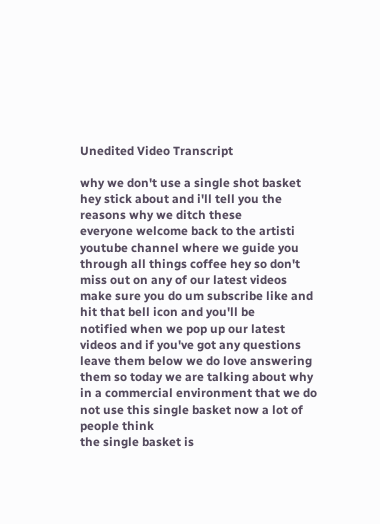Unedited Video Transcript

why we don't use a single shot basket
hey stick about and i'll tell you the
reasons why we ditch these
everyone welcome back to the artisti
youtube channel where we guide you
through all things coffee hey so don't
miss out on any of our latest videos
make sure you do um subscribe like and
hit that bell icon and you'll be
notified when we pop up our latest
videos and if you've got any questions
leave them below we do love answering
them so today we are talking about why
in a commercial environment that we do
not use this single basket now a lot of
people think
the single basket is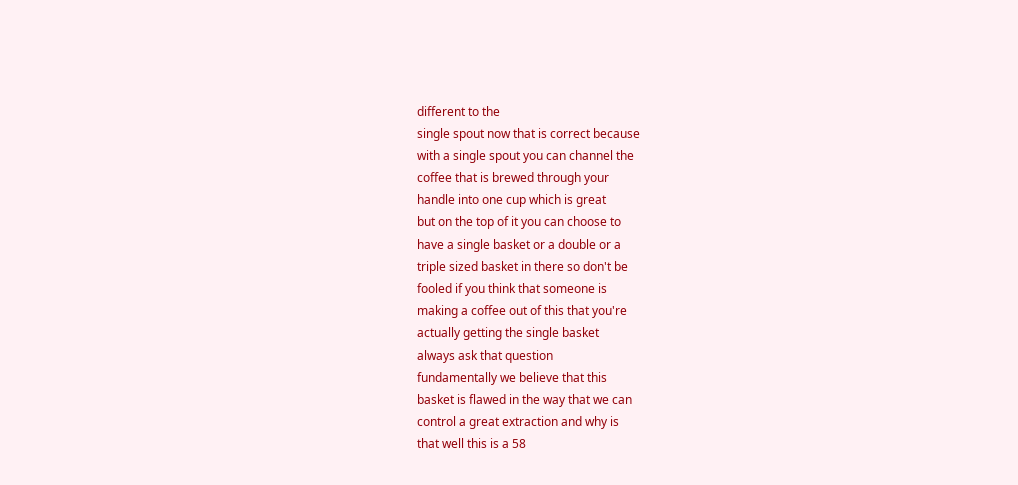different to the
single spout now that is correct because
with a single spout you can channel the
coffee that is brewed through your
handle into one cup which is great
but on the top of it you can choose to
have a single basket or a double or a
triple sized basket in there so don't be
fooled if you think that someone is
making a coffee out of this that you're
actually getting the single basket
always ask that question
fundamentally we believe that this
basket is flawed in the way that we can
control a great extraction and why is
that well this is a 58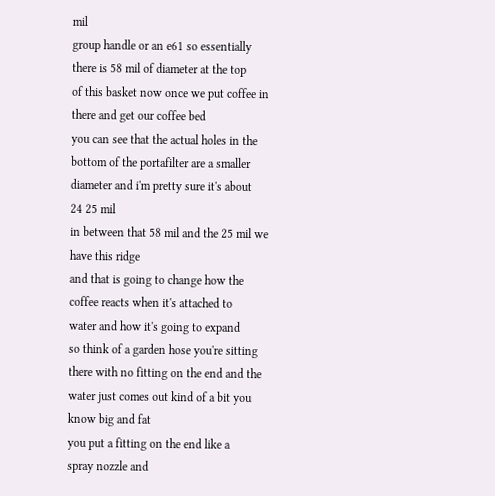mil
group handle or an e61 so essentially
there is 58 mil of diameter at the top
of this basket now once we put coffee in
there and get our coffee bed
you can see that the actual holes in the
bottom of the portafilter are a smaller
diameter and i'm pretty sure it's about
24 25 mil
in between that 58 mil and the 25 mil we
have this ridge
and that is going to change how the
coffee reacts when it's attached to
water and how it's going to expand
so think of a garden hose you're sitting
there with no fitting on the end and the
water just comes out kind of a bit you
know big and fat
you put a fitting on the end like a
spray nozzle and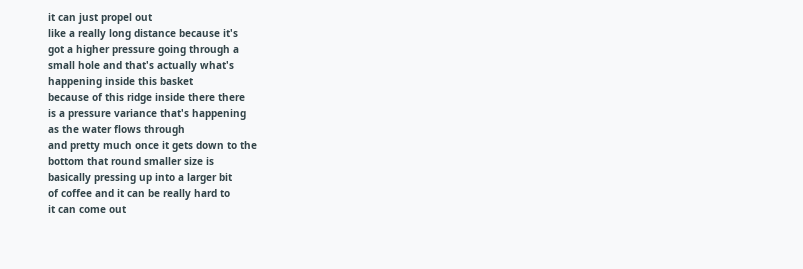it can just propel out
like a really long distance because it's
got a higher pressure going through a
small hole and that's actually what's
happening inside this basket
because of this ridge inside there there
is a pressure variance that's happening
as the water flows through
and pretty much once it gets down to the
bottom that round smaller size is
basically pressing up into a larger bit
of coffee and it can be really hard to
it can come out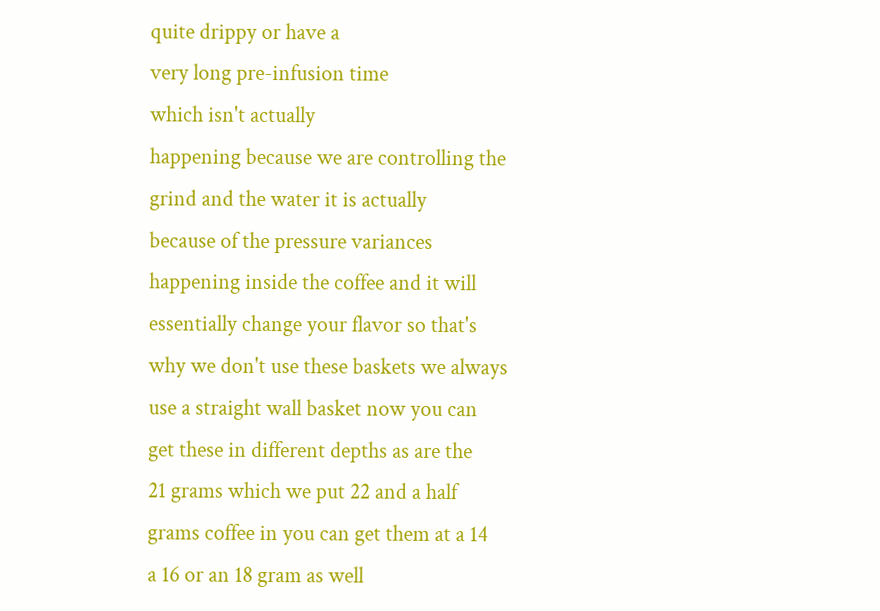quite drippy or have a
very long pre-infusion time
which isn't actually
happening because we are controlling the
grind and the water it is actually
because of the pressure variances
happening inside the coffee and it will
essentially change your flavor so that's
why we don't use these baskets we always
use a straight wall basket now you can
get these in different depths as are the
21 grams which we put 22 and a half
grams coffee in you can get them at a 14
a 16 or an 18 gram as well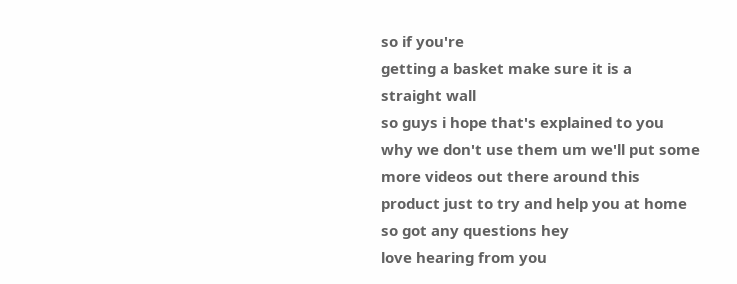so if you're
getting a basket make sure it is a
straight wall
so guys i hope that's explained to you
why we don't use them um we'll put some
more videos out there around this
product just to try and help you at home
so got any questions hey
love hearing from you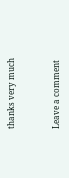thanks very much


Leave a comment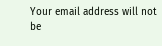Your email address will not be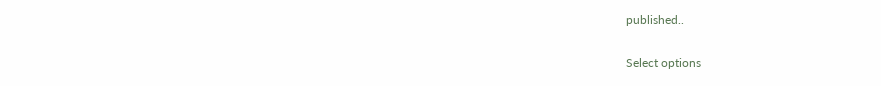published..

Select options